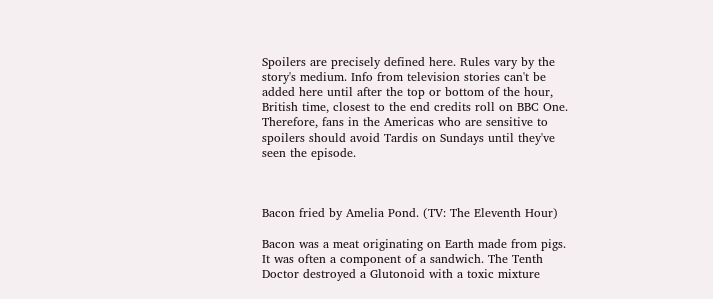Spoilers are precisely defined here. Rules vary by the story's medium. Info from television stories can't be added here until after the top or bottom of the hour, British time, closest to the end credits roll on BBC One. Therefore, fans in the Americas who are sensitive to spoilers should avoid Tardis on Sundays until they've seen the episode.



Bacon fried by Amelia Pond. (TV: The Eleventh Hour)

Bacon was a meat originating on Earth made from pigs. It was often a component of a sandwich. The Tenth Doctor destroyed a Glutonoid with a toxic mixture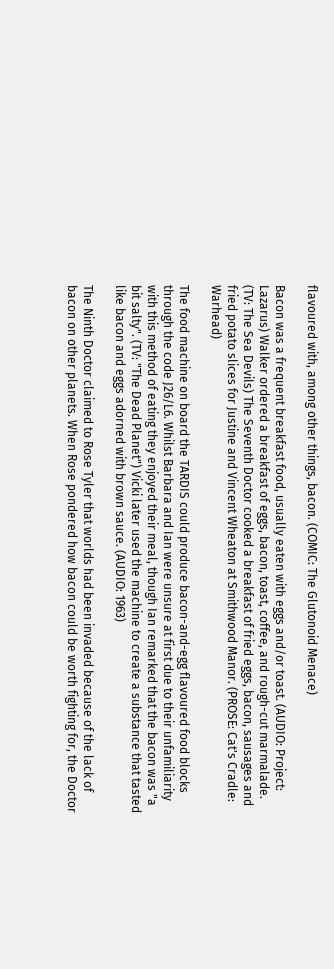flavoured with, among other things, bacon. (COMIC: The Glutonoid Menace)

Bacon was a frequent breakfast food, usually eaten with eggs and/or toast. (AUDIO: Project: Lazarus) Walker ordered a breakfast of eggs, bacon, toast, coffee, and rough-cut marmalade. (TV: The Sea Devils) The Seventh Doctor cooked a breakfast of fried eggs, bacon, sausages and fried potato slices for Justine and Vincent Wheaton at Smithwood Manor. (PROSE: Cat's Cradle: Warhead)

The food machine on board the TARDIS could produce bacon-and-egg flavoured food blocks through the code J26/L6. Whilst Barbara and Ian were unsure at first due to their unfamiliarity with this method of eating they enjoyed their meal, though Ian remarked that the bacon was "a bit salty". (TV: "The Dead Planet") Vicki later used the machine to create a substance that tasted like bacon and eggs adorned with brown sauce. (AUDIO: 1963)

The Ninth Doctor claimed to Rose Tyler that worlds had been invaded because of the lack of bacon on other planets. When Rose pondered how bacon could be worth fighting for, the Doctor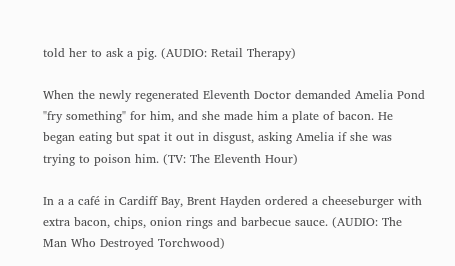told her to ask a pig. (AUDIO: Retail Therapy)

When the newly regenerated Eleventh Doctor demanded Amelia Pond "fry something" for him, and she made him a plate of bacon. He began eating but spat it out in disgust, asking Amelia if she was trying to poison him. (TV: The Eleventh Hour)

In a a café in Cardiff Bay, Brent Hayden ordered a cheeseburger with extra bacon, chips, onion rings and barbecue sauce. (AUDIO: The Man Who Destroyed Torchwood)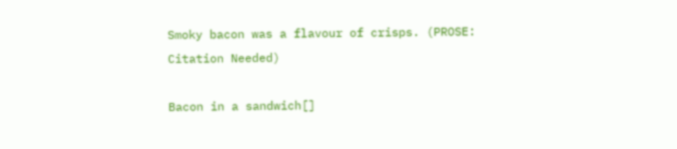Smoky bacon was a flavour of crisps. (PROSE: Citation Needed)

Bacon in a sandwich[]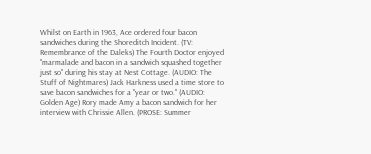Whilst on Earth in 1963, Ace ordered four bacon sandwiches during the Shoreditch Incident. (TV: Remembrance of the Daleks) The Fourth Doctor enjoyed "marmalade and bacon in a sandwich squashed together just so" during his stay at Nest Cottage. (AUDIO: The Stuff of Nightmares) Jack Harkness used a time store to save bacon sandwiches for a "year or two." (AUDIO: Golden Age) Rory made Amy a bacon sandwich for her interview with Chrissie Allen. (PROSE: Summer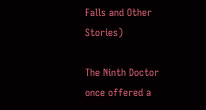Falls and Other Stories)

The Ninth Doctor once offered a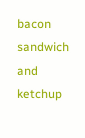bacon sandwich and ketchup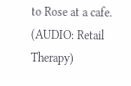to Rose at a cafe. (AUDIO: Retail Therapy)